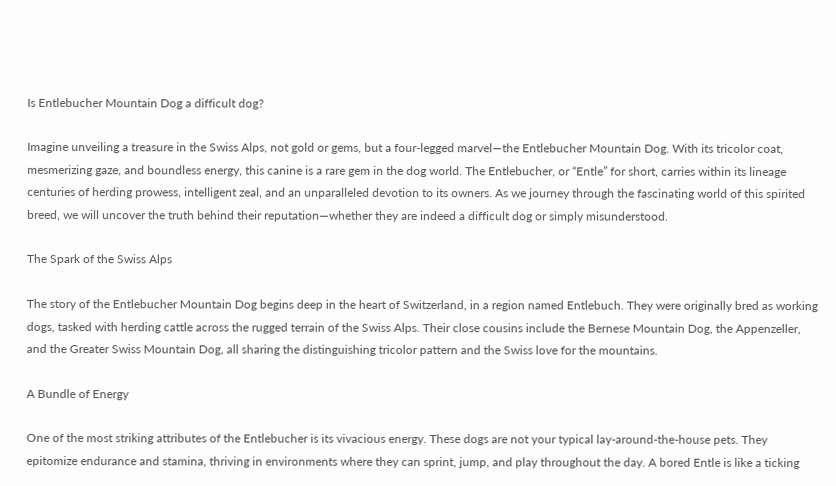Is Entlebucher Mountain Dog a difficult dog?

Imagine unveiling a treasure in the Swiss Alps, not gold or gems, but a four-legged marvel—the Entlebucher Mountain Dog. With its tricolor coat, mesmerizing gaze, and boundless energy, this canine is a rare gem in the dog world. The Entlebucher, or “Entle” for short, carries within its lineage centuries of herding prowess, intelligent zeal, and an unparalleled devotion to its owners. As we journey through the fascinating world of this spirited breed, we will uncover the truth behind their reputation—whether they are indeed a difficult dog or simply misunderstood.

The Spark of the Swiss Alps

The story of the Entlebucher Mountain Dog begins deep in the heart of Switzerland, in a region named Entlebuch. They were originally bred as working dogs, tasked with herding cattle across the rugged terrain of the Swiss Alps. Their close cousins include the Bernese Mountain Dog, the Appenzeller, and the Greater Swiss Mountain Dog, all sharing the distinguishing tricolor pattern and the Swiss love for the mountains.

A Bundle of Energy

One of the most striking attributes of the Entlebucher is its vivacious energy. These dogs are not your typical lay-around-the-house pets. They epitomize endurance and stamina, thriving in environments where they can sprint, jump, and play throughout the day. A bored Entle is like a ticking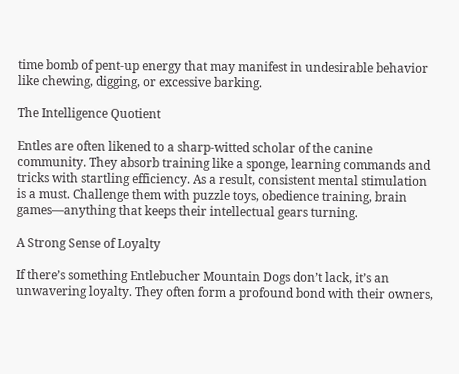time bomb of pent-up energy that may manifest in undesirable behavior like chewing, digging, or excessive barking.

The Intelligence Quotient

Entles are often likened to a sharp-witted scholar of the canine community. They absorb training like a sponge, learning commands and tricks with startling efficiency. As a result, consistent mental stimulation is a must. Challenge them with puzzle toys, obedience training, brain games—anything that keeps their intellectual gears turning.

A Strong Sense of Loyalty

If there’s something Entlebucher Mountain Dogs don’t lack, it’s an unwavering loyalty. They often form a profound bond with their owners,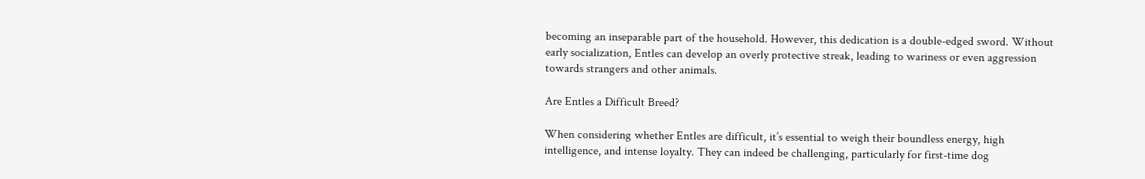becoming an inseparable part of the household. However, this dedication is a double-edged sword. Without early socialization, Entles can develop an overly protective streak, leading to wariness or even aggression towards strangers and other animals.

Are Entles a Difficult Breed?

When considering whether Entles are difficult, it’s essential to weigh their boundless energy, high intelligence, and intense loyalty. They can indeed be challenging, particularly for first-time dog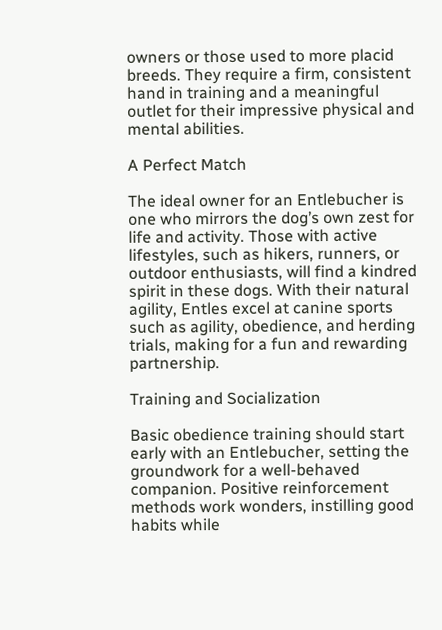owners or those used to more placid breeds. They require a firm, consistent hand in training and a meaningful outlet for their impressive physical and mental abilities.

A Perfect Match

The ideal owner for an Entlebucher is one who mirrors the dog’s own zest for life and activity. Those with active lifestyles, such as hikers, runners, or outdoor enthusiasts, will find a kindred spirit in these dogs. With their natural agility, Entles excel at canine sports such as agility, obedience, and herding trials, making for a fun and rewarding partnership.

Training and Socialization

Basic obedience training should start early with an Entlebucher, setting the groundwork for a well-behaved companion. Positive reinforcement methods work wonders, instilling good habits while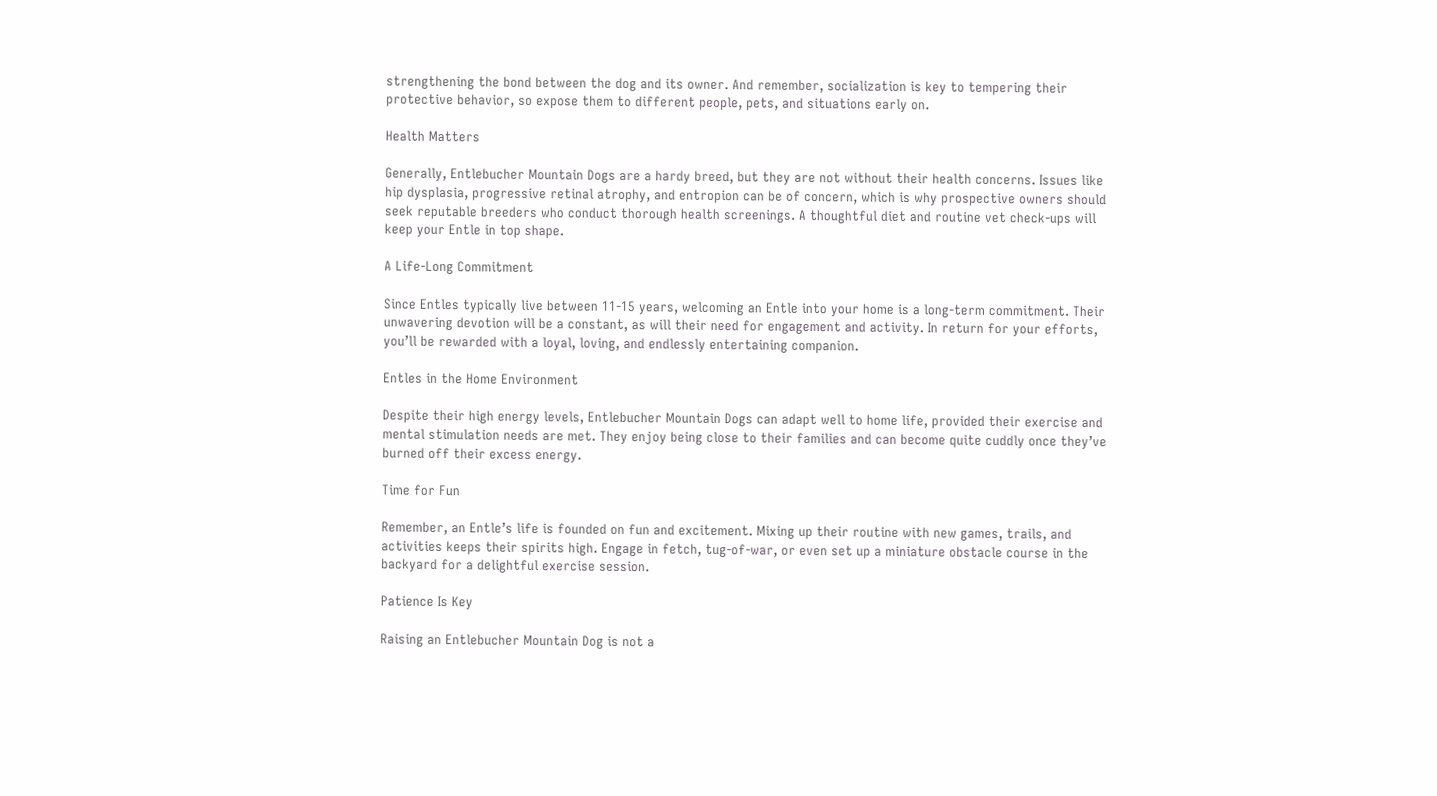strengthening the bond between the dog and its owner. And remember, socialization is key to tempering their protective behavior, so expose them to different people, pets, and situations early on.

Health Matters

Generally, Entlebucher Mountain Dogs are a hardy breed, but they are not without their health concerns. Issues like hip dysplasia, progressive retinal atrophy, and entropion can be of concern, which is why prospective owners should seek reputable breeders who conduct thorough health screenings. A thoughtful diet and routine vet check-ups will keep your Entle in top shape.

A Life-Long Commitment

Since Entles typically live between 11-15 years, welcoming an Entle into your home is a long-term commitment. Their unwavering devotion will be a constant, as will their need for engagement and activity. In return for your efforts, you’ll be rewarded with a loyal, loving, and endlessly entertaining companion.

Entles in the Home Environment

Despite their high energy levels, Entlebucher Mountain Dogs can adapt well to home life, provided their exercise and mental stimulation needs are met. They enjoy being close to their families and can become quite cuddly once they’ve burned off their excess energy.

Time for Fun

Remember, an Entle’s life is founded on fun and excitement. Mixing up their routine with new games, trails, and activities keeps their spirits high. Engage in fetch, tug-of-war, or even set up a miniature obstacle course in the backyard for a delightful exercise session.

Patience Is Key

Raising an Entlebucher Mountain Dog is not a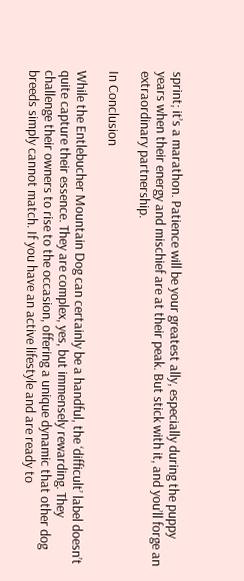sprint; it’s a marathon. Patience will be your greatest ally, especially during the puppy years when their energy and mischief are at their peak. But stick with it, and you’ll forge an extraordinary partnership.

In Conclusion

While the Entlebucher Mountain Dog can certainly be a handful, the ‘difficult’ label doesn’t quite capture their essence. They are complex, yes, but immensely rewarding. They challenge their owners to rise to the occasion, offering a unique dynamic that other dog breeds simply cannot match. If you have an active lifestyle and are ready to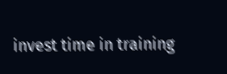invest time in training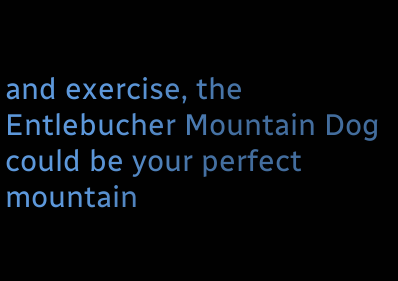and exercise, the Entlebucher Mountain Dog could be your perfect mountain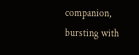companion, bursting with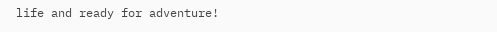life and ready for adventure!